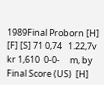1989Final Proborn [H] [F] [S] 71 0,74   1.22,7v   kr 1,610  0-0-     m, by Final Score (US)  [H]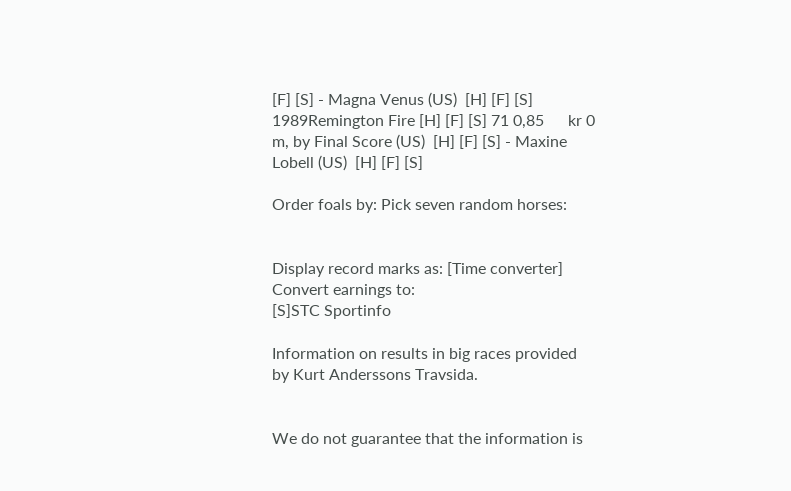[F] [S] - Magna Venus (US)  [H] [F] [S]
1989Remington Fire [H] [F] [S] 71 0,85      kr 0                 m, by Final Score (US)  [H] [F] [S] - Maxine Lobell (US)  [H] [F] [S]

Order foals by: Pick seven random horses:


Display record marks as: [Time converter]
Convert earnings to:
[S]STC Sportinfo

Information on results in big races provided by Kurt Anderssons Travsida.


We do not guarantee that the information is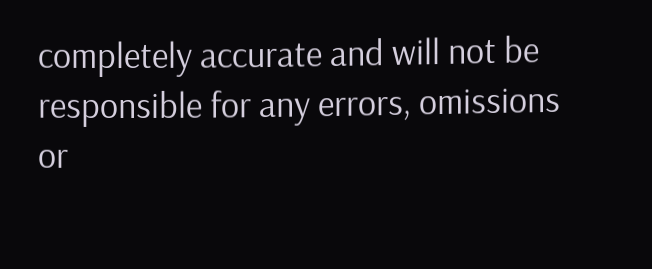completely accurate and will not be responsible for any errors, omissions or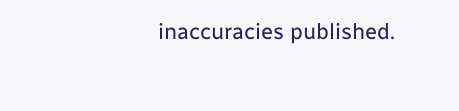inaccuracies published.